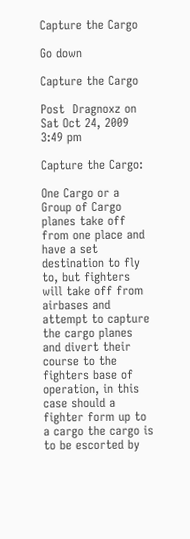Capture the Cargo

Go down

Capture the Cargo

Post  Dragnoxz on Sat Oct 24, 2009 3:49 pm

Capture the Cargo:

One Cargo or a Group of Cargo planes take off from one place and have a set destination to fly to, but fighters will take off from airbases and attempt to capture the cargo planes and divert their course to the fighters base of operation, in this case should a fighter form up to a cargo the cargo is to be escorted by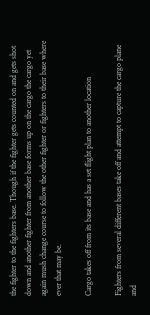the fighter to the fighters base. Though if the fighter gets counted on and gets shot down and another fighter from another base forms up on the cargo the cargo yet again mush change course to follow the other fighter or fighters to their base where ever that may be.

Cargo takes off from its base and has a set flight plan to another location

Fighters from several different bases take off and attempt to capture the cargo plane and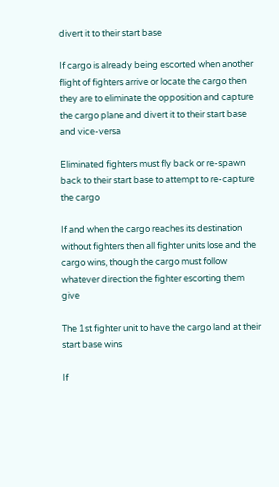divert it to their start base

If cargo is already being escorted when another flight of fighters arrive or locate the cargo then they are to eliminate the opposition and capture the cargo plane and divert it to their start base and vice-versa

Eliminated fighters must fly back or re-spawn back to their start base to attempt to re-capture the cargo

If and when the cargo reaches its destination without fighters then all fighter units lose and the cargo wins, though the cargo must follow whatever direction the fighter escorting them give

The 1st fighter unit to have the cargo land at their start base wins

If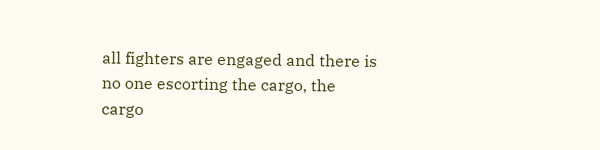all fighters are engaged and there is no one escorting the cargo, the cargo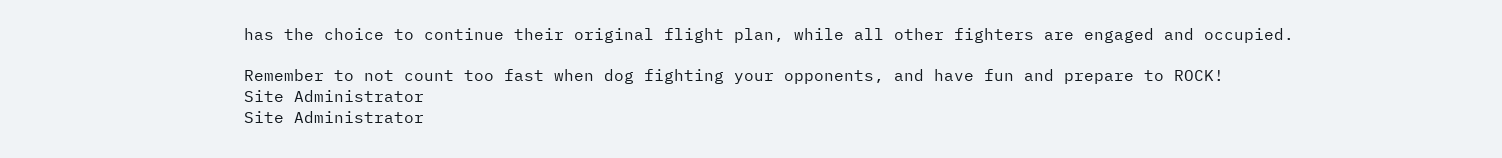has the choice to continue their original flight plan, while all other fighters are engaged and occupied.

Remember to not count too fast when dog fighting your opponents, and have fun and prepare to ROCK!
Site Administrator
Site Administrator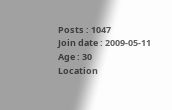Posts : 1047
Join date : 2009-05-11
Age : 30
Location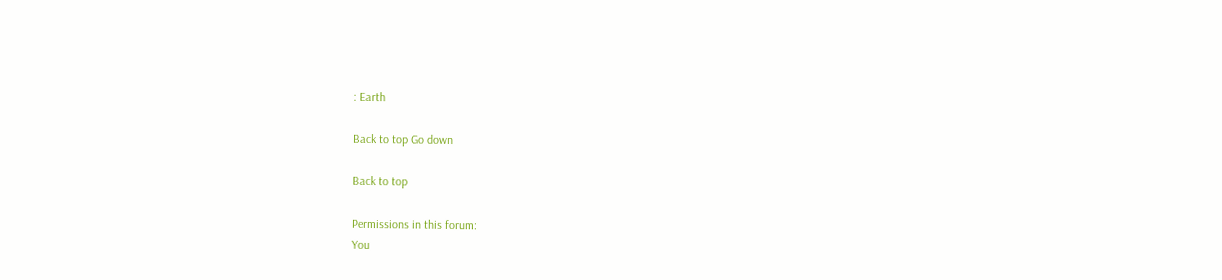: Earth

Back to top Go down

Back to top

Permissions in this forum:
You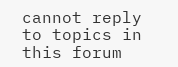cannot reply to topics in this forum